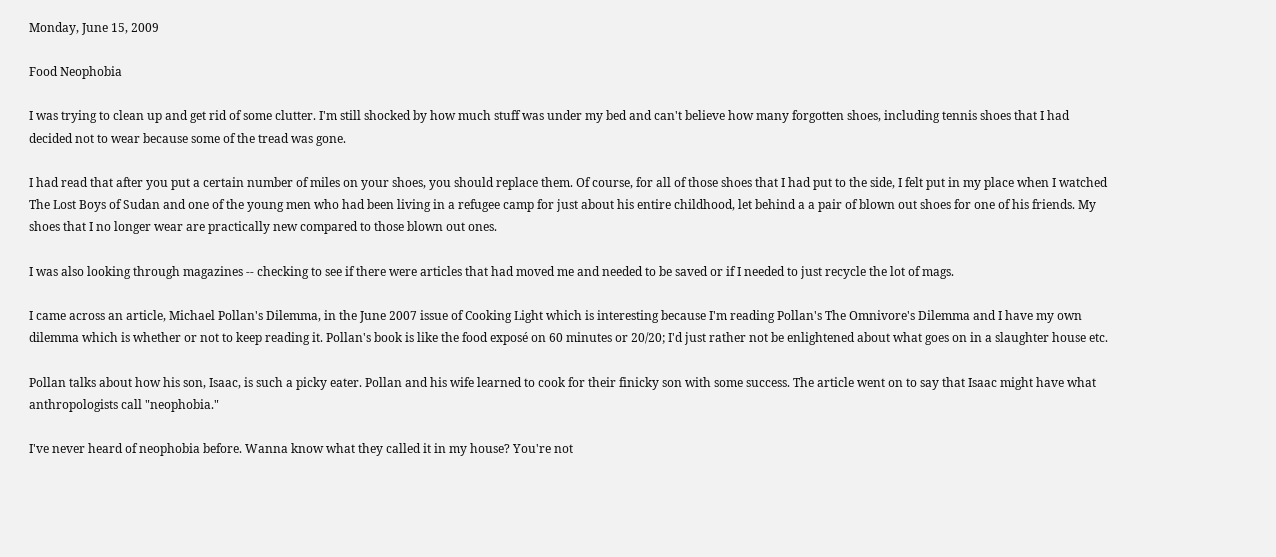Monday, June 15, 2009

Food Neophobia

I was trying to clean up and get rid of some clutter. I'm still shocked by how much stuff was under my bed and can't believe how many forgotten shoes, including tennis shoes that I had decided not to wear because some of the tread was gone.

I had read that after you put a certain number of miles on your shoes, you should replace them. Of course, for all of those shoes that I had put to the side, I felt put in my place when I watched The Lost Boys of Sudan and one of the young men who had been living in a refugee camp for just about his entire childhood, let behind a a pair of blown out shoes for one of his friends. My shoes that I no longer wear are practically new compared to those blown out ones.

I was also looking through magazines -- checking to see if there were articles that had moved me and needed to be saved or if I needed to just recycle the lot of mags.

I came across an article, Michael Pollan's Dilemma, in the June 2007 issue of Cooking Light which is interesting because I'm reading Pollan's The Omnivore's Dilemma and I have my own dilemma which is whether or not to keep reading it. Pollan's book is like the food exposé on 60 minutes or 20/20; I'd just rather not be enlightened about what goes on in a slaughter house etc.

Pollan talks about how his son, Isaac, is such a picky eater. Pollan and his wife learned to cook for their finicky son with some success. The article went on to say that Isaac might have what anthropologists call "neophobia."

I've never heard of neophobia before. Wanna know what they called it in my house? You're not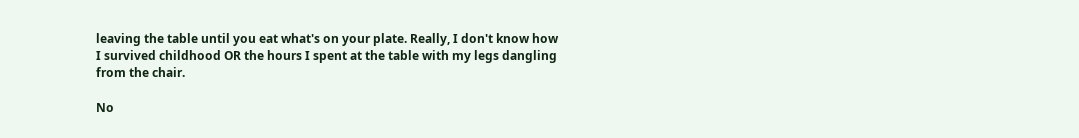leaving the table until you eat what's on your plate. Really, I don't know how I survived childhood OR the hours I spent at the table with my legs dangling from the chair.

No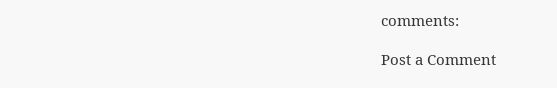comments:

Post a Comment